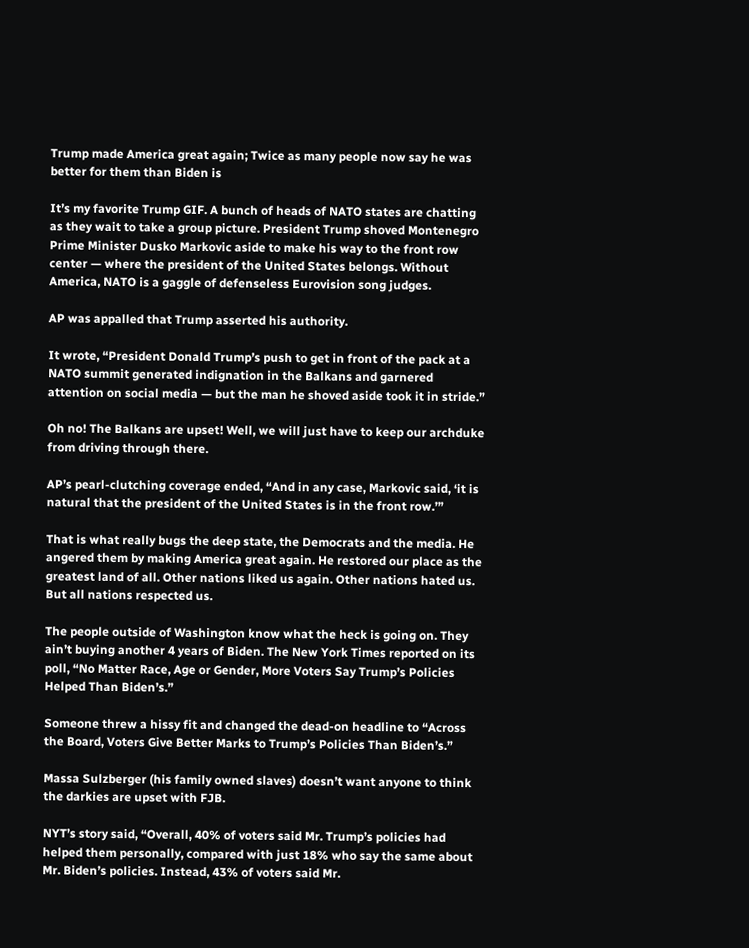Trump made America great again; Twice as many people now say he was better for them than Biden is

It’s my favorite Trump GIF. A bunch of heads of NATO states are chatting as they wait to take a group picture. President Trump shoved Montenegro Prime Minister Dusko Markovic aside to make his way to the front row center — where the president of the United States belongs. Without America, NATO is a gaggle of defenseless Eurovision song judges.

AP was appalled that Trump asserted his authority.

It wrote, “President Donald Trump’s push to get in front of the pack at a NATO summit generated indignation in the Balkans and garnered attention on social media — but the man he shoved aside took it in stride.”

Oh no! The Balkans are upset! Well, we will just have to keep our archduke from driving through there.

AP’s pearl-clutching coverage ended, “And in any case, Markovic said, ‘it is natural that the president of the United States is in the front row.’”

That is what really bugs the deep state, the Democrats and the media. He angered them by making America great again. He restored our place as the greatest land of all. Other nations liked us again. Other nations hated us. But all nations respected us.

The people outside of Washington know what the heck is going on. They ain’t buying another 4 years of Biden. The New York Times reported on its poll, “No Matter Race, Age or Gender, More Voters Say Trump’s Policies Helped Than Biden’s.”

Someone threw a hissy fit and changed the dead-on headline to “Across the Board, Voters Give Better Marks to Trump’s Policies Than Biden’s.”

Massa Sulzberger (his family owned slaves) doesn’t want anyone to think the darkies are upset with FJB.

NYT’s story said, “Overall, 40% of voters said Mr. Trump’s policies had helped them personally, compared with just 18% who say the same about Mr. Biden’s policies. Instead, 43% of voters said Mr.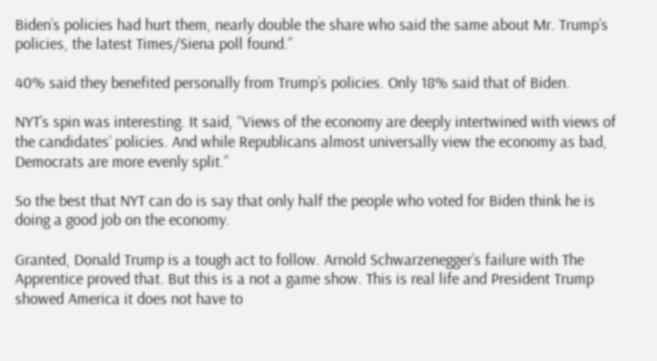Biden’s policies had hurt them, nearly double the share who said the same about Mr. Trump’s policies, the latest Times/Siena poll found.”

40% said they benefited personally from Trump’s policies. Only 18% said that of Biden.

NYT’s spin was interesting. It said, “Views of the economy are deeply intertwined with views of the candidates’ policies. And while Republicans almost universally view the economy as bad, Democrats are more evenly split.”

So the best that NYT can do is say that only half the people who voted for Biden think he is doing a good job on the economy.

Granted, Donald Trump is a tough act to follow. Arnold Schwarzenegger’s failure with The Apprentice proved that. But this is a not a game show. This is real life and President Trump showed America it does not have to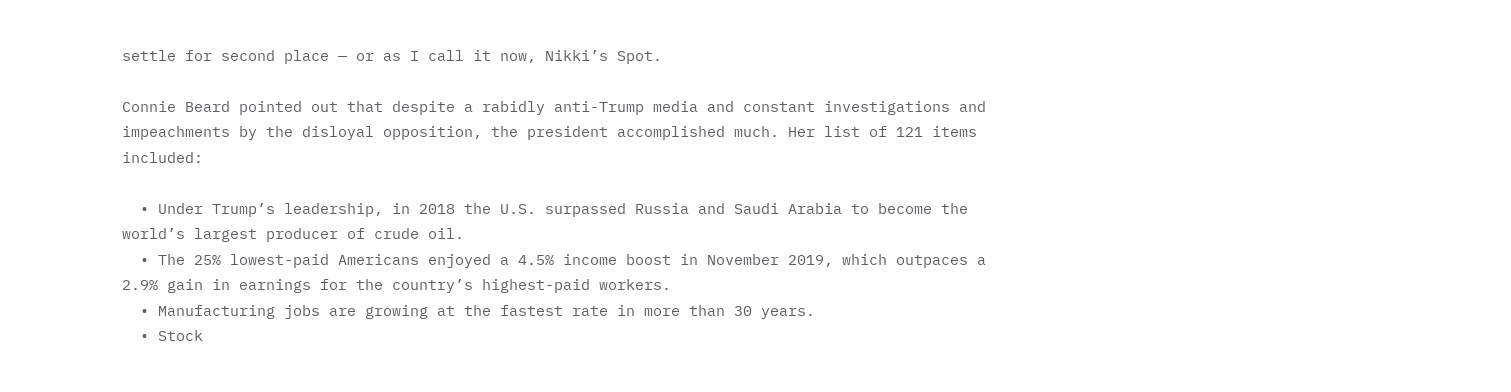settle for second place — or as I call it now, Nikki’s Spot.

Connie Beard pointed out that despite a rabidly anti-Trump media and constant investigations and impeachments by the disloyal opposition, the president accomplished much. Her list of 121 items included:

  • Under Trump’s leadership, in 2018 the U.S. surpassed Russia and Saudi Arabia to become the world’s largest producer of crude oil.
  • The 25% lowest-paid Americans enjoyed a 4.5% income boost in November 2019, which outpaces a 2.9% gain in earnings for the country’s highest-paid workers.
  • Manufacturing jobs are growing at the fastest rate in more than 30 years.
  • Stock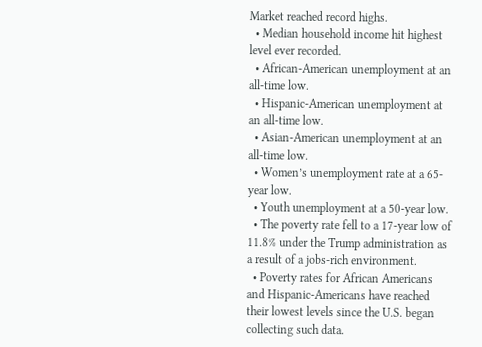Market reached record highs.
  • Median household income hit highest level ever recorded.
  • African-American unemployment at an all-time low.
  • Hispanic-American unemployment at an all-time low.
  • Asian-American unemployment at an all-time low.
  • Women’s unemployment rate at a 65-year low.
  • Youth unemployment at a 50-year low.
  • The poverty rate fell to a 17-year low of 11.8% under the Trump administration as a result of a jobs-rich environment.
  • Poverty rates for African Americans and Hispanic-Americans have reached their lowest levels since the U.S. began collecting such data.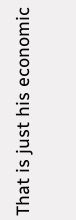That is just his economic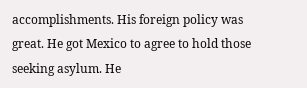accomplishments. His foreign policy was great. He got Mexico to agree to hold those seeking asylum. He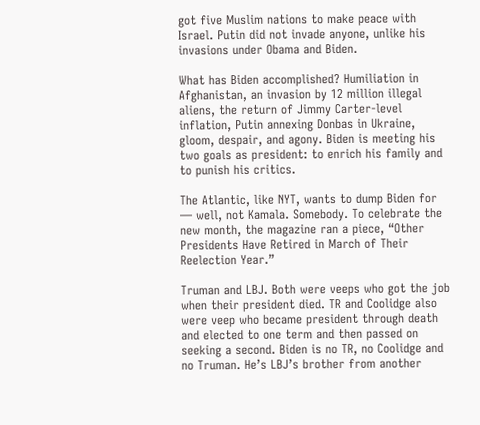got five Muslim nations to make peace with Israel. Putin did not invade anyone, unlike his invasions under Obama and Biden.

What has Biden accomplished? Humiliation in Afghanistan, an invasion by 12 million illegal aliens, the return of Jimmy Carter-level inflation, Putin annexing Donbas in Ukraine, gloom, despair, and agony. Biden is meeting his two goals as president: to enrich his family and to punish his critics.

The Atlantic, like NYT, wants to dump Biden for — well, not Kamala. Somebody. To celebrate the new month, the magazine ran a piece, “Other Presidents Have Retired in March of Their Reelection Year.”

Truman and LBJ. Both were veeps who got the job when their president died. TR and Coolidge also were veep who became president through death and elected to one term and then passed on seeking a second. Biden is no TR, no Coolidge and no Truman. He’s LBJ’s brother from another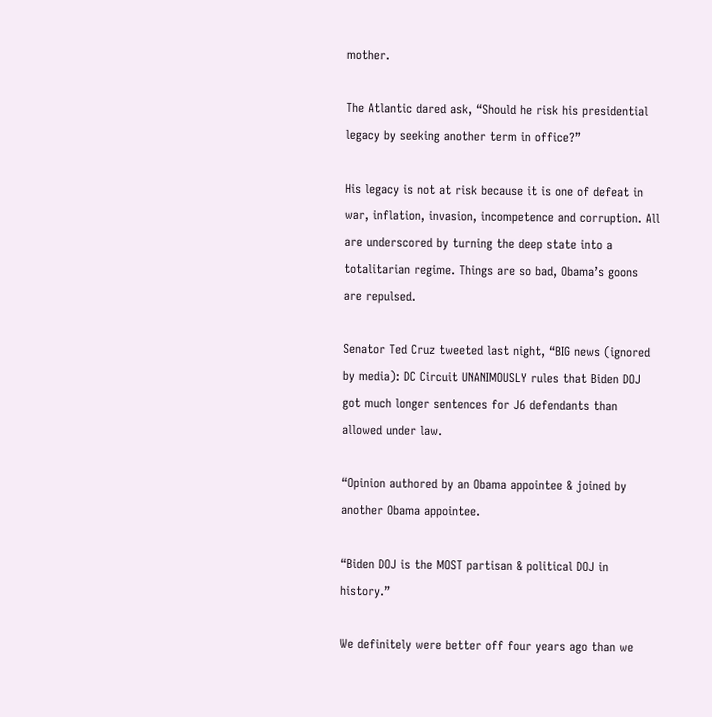mother.

The Atlantic dared ask, “Should he risk his presidential legacy by seeking another term in office?”

His legacy is not at risk because it is one of defeat in war, inflation, invasion, incompetence and corruption. All are underscored by turning the deep state into a totalitarian regime. Things are so bad, Obama’s goons are repulsed.

Senator Ted Cruz tweeted last night, “BIG news (ignored by media): DC Circuit UNANIMOUSLY rules that Biden DOJ got much longer sentences for J6 defendants than allowed under law.

“Opinion authored by an Obama appointee & joined by another Obama appointee.

“Biden DOJ is the MOST partisan & political DOJ in history.”

We definitely were better off four years ago than we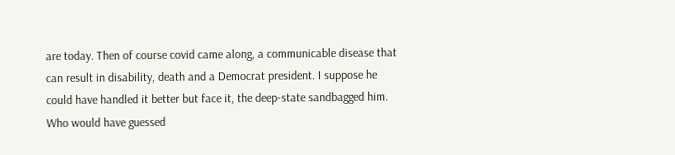are today. Then of course covid came along, a communicable disease that can result in disability, death and a Democrat president. I suppose he could have handled it better but face it, the deep-state sandbagged him. Who would have guessed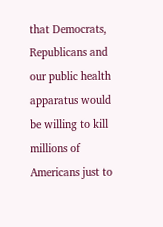that Democrats, Republicans and our public health apparatus would be willing to kill millions of Americans just to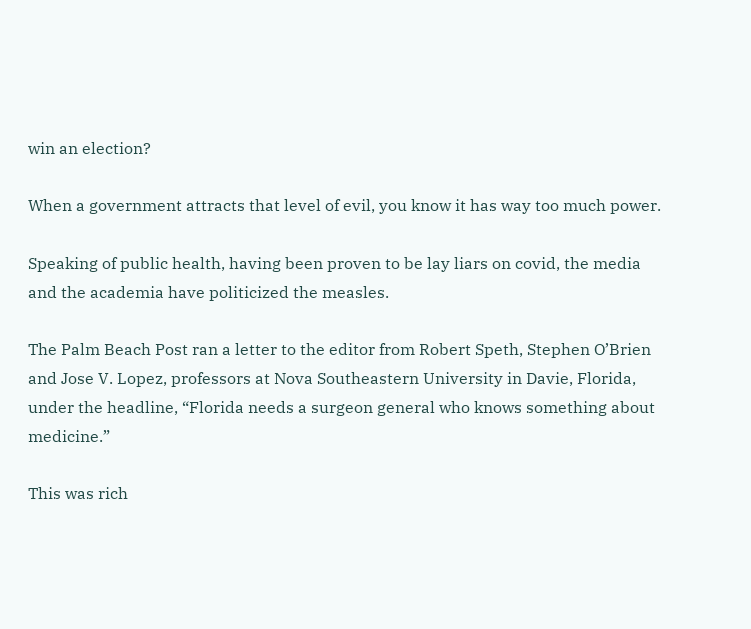win an election?

When a government attracts that level of evil, you know it has way too much power.

Speaking of public health, having been proven to be lay liars on covid, the media and the academia have politicized the measles.

The Palm Beach Post ran a letter to the editor from Robert Speth, Stephen O’Brien and Jose V. Lopez, professors at Nova Southeastern University in Davie, Florida, under the headline, “Florida needs a surgeon general who knows something about medicine.”

This was rich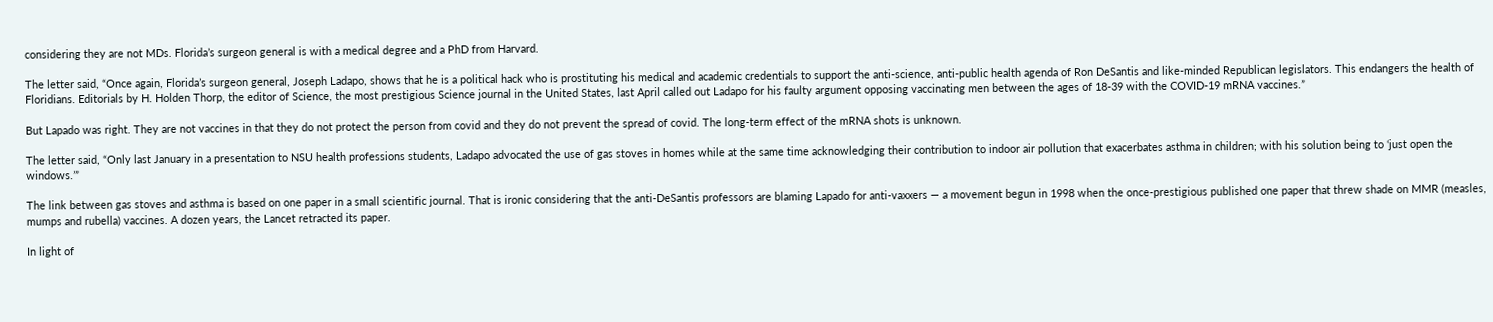considering they are not MDs. Florida’s surgeon general is with a medical degree and a PhD from Harvard.

The letter said, “Once again, Florida’s surgeon general, Joseph Ladapo, shows that he is a political hack who is prostituting his medical and academic credentials to support the anti-science, anti-public health agenda of Ron DeSantis and like-minded Republican legislators. This endangers the health of Floridians. Editorials by H. Holden Thorp, the editor of Science, the most prestigious Science journal in the United States, last April called out Ladapo for his faulty argument opposing vaccinating men between the ages of 18-39 with the COVID-19 mRNA vaccines.”

But Lapado was right. They are not vaccines in that they do not protect the person from covid and they do not prevent the spread of covid. The long-term effect of the mRNA shots is unknown.

The letter said, “Only last January in a presentation to NSU health professions students, Ladapo advocated the use of gas stoves in homes while at the same time acknowledging their contribution to indoor air pollution that exacerbates asthma in children; with his solution being to ‘just open the windows.’”

The link between gas stoves and asthma is based on one paper in a small scientific journal. That is ironic considering that the anti-DeSantis professors are blaming Lapado for anti-vaxxers — a movement begun in 1998 when the once-prestigious published one paper that threw shade on MMR (measles, mumps and rubella) vaccines. A dozen years, the Lancet retracted its paper.

In light of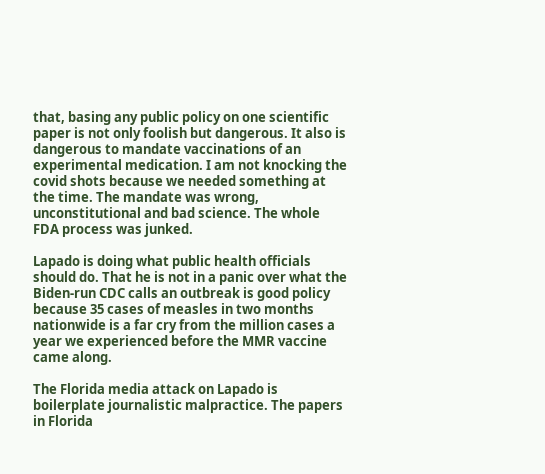that, basing any public policy on one scientific paper is not only foolish but dangerous. It also is dangerous to mandate vaccinations of an experimental medication. I am not knocking the covid shots because we needed something at the time. The mandate was wrong, unconstitutional and bad science. The whole FDA process was junked.

Lapado is doing what public health officials should do. That he is not in a panic over what the Biden-run CDC calls an outbreak is good policy because 35 cases of measles in two months nationwide is a far cry from the million cases a year we experienced before the MMR vaccine came along.

The Florida media attack on Lapado is boilerplate journalistic malpractice. The papers in Florida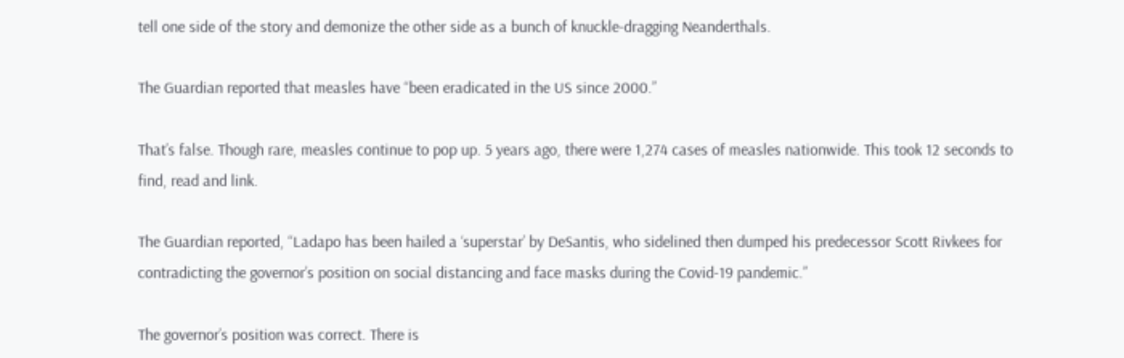tell one side of the story and demonize the other side as a bunch of knuckle-dragging Neanderthals.

The Guardian reported that measles have “been eradicated in the US since 2000.”

That’s false. Though rare, measles continue to pop up. 5 years ago, there were 1,274 cases of measles nationwide. This took 12 seconds to find, read and link.

The Guardian reported, “Ladapo has been hailed a ‘superstar’ by DeSantis, who sidelined then dumped his predecessor Scott Rivkees for contradicting the governor’s position on social distancing and face masks during the Covid-19 pandemic.”

The governor’s position was correct. There is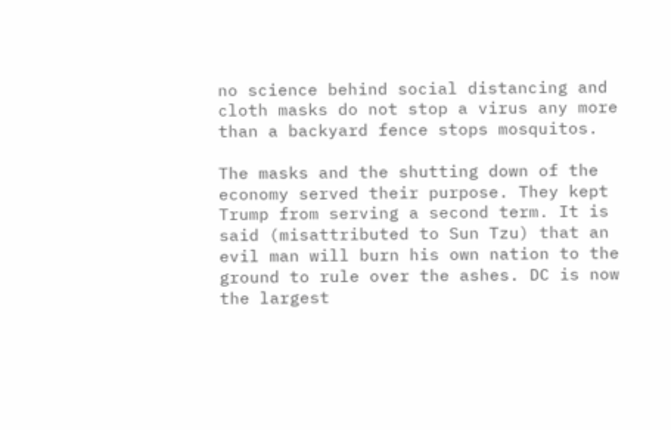no science behind social distancing and cloth masks do not stop a virus any more than a backyard fence stops mosquitos.

The masks and the shutting down of the economy served their purpose. They kept Trump from serving a second term. It is said (misattributed to Sun Tzu) that an evil man will burn his own nation to the ground to rule over the ashes. DC is now the largest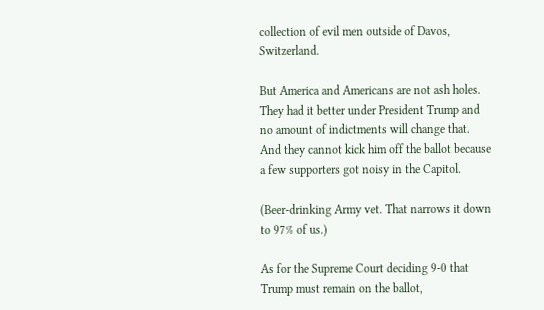collection of evil men outside of Davos, Switzerland.

But America and Americans are not ash holes. They had it better under President Trump and no amount of indictments will change that. And they cannot kick him off the ballot because a few supporters got noisy in the Capitol.

(Beer-drinking Army vet. That narrows it down to 97% of us.)

As for the Supreme Court deciding 9-0 that Trump must remain on the ballot,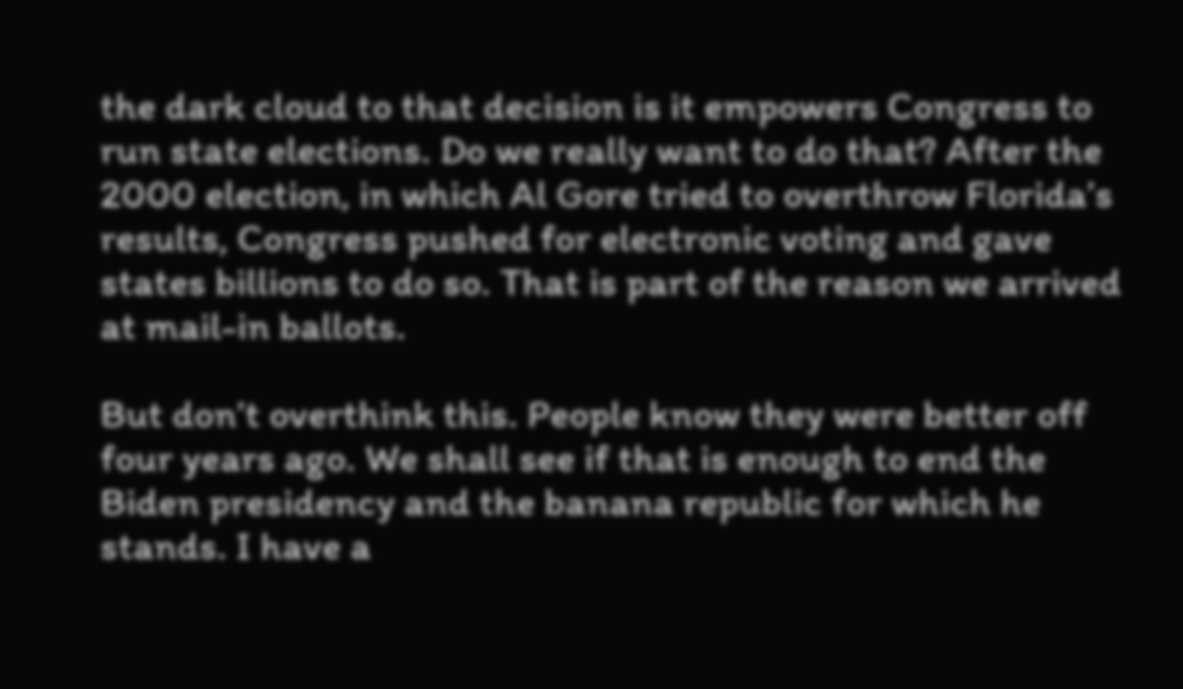the dark cloud to that decision is it empowers Congress to run state elections. Do we really want to do that? After the 2000 election, in which Al Gore tried to overthrow Florida’s results, Congress pushed for electronic voting and gave states billions to do so. That is part of the reason we arrived at mail-in ballots.

But don’t overthink this. People know they were better off four years ago. We shall see if that is enough to end the Biden presidency and the banana republic for which he stands. I have a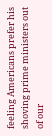feeling Americans prefer his shoving prime ministers out of our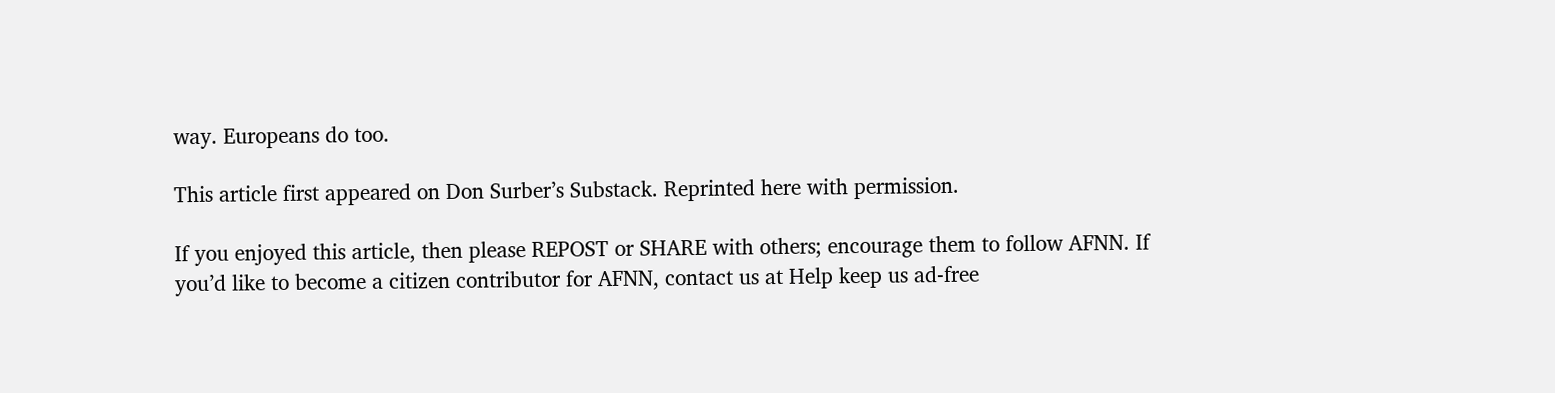way. Europeans do too.

This article first appeared on Don Surber’s Substack. Reprinted here with permission.

If you enjoyed this article, then please REPOST or SHARE with others; encourage them to follow AFNN. If you’d like to become a citizen contributor for AFNN, contact us at Help keep us ad-free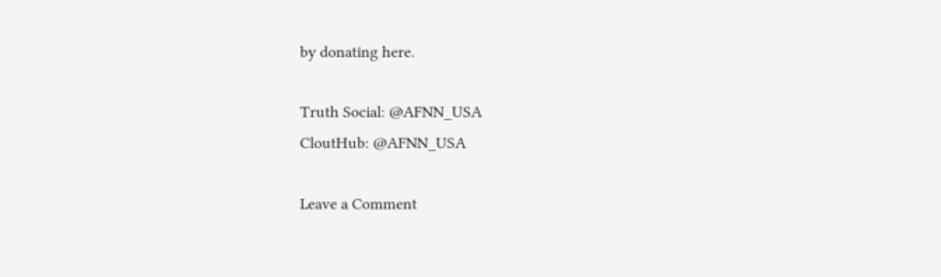by donating here.

Truth Social: @AFNN_USA
CloutHub: @AFNN_USA

Leave a Comment